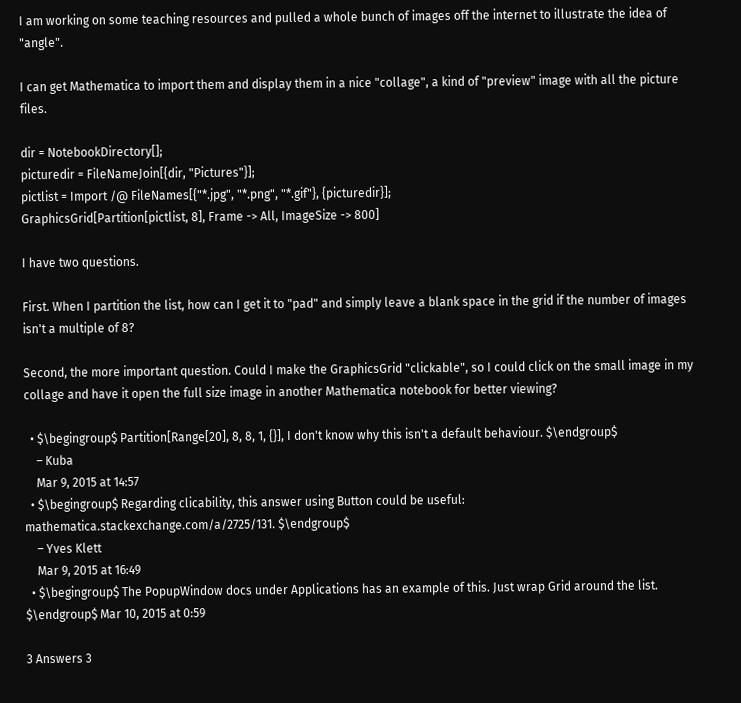I am working on some teaching resources and pulled a whole bunch of images off the internet to illustrate the idea of "angle".

I can get Mathematica to import them and display them in a nice "collage", a kind of "preview" image with all the picture files.

dir = NotebookDirectory[];
picturedir = FileNameJoin[{dir, "Pictures"}];
pictlist = Import /@ FileNames[{"*.jpg", "*.png", "*.gif"}, {picturedir}];
GraphicsGrid[Partition[pictlist, 8], Frame -> All, ImageSize -> 800]

I have two questions.

First. When I partition the list, how can I get it to "pad" and simply leave a blank space in the grid if the number of images isn't a multiple of 8?

Second, the more important question. Could I make the GraphicsGrid "clickable", so I could click on the small image in my collage and have it open the full size image in another Mathematica notebook for better viewing?

  • $\begingroup$ Partition[Range[20], 8, 8, 1, {}], I don't know why this isn't a default behaviour. $\endgroup$
    – Kuba
    Mar 9, 2015 at 14:57
  • $\begingroup$ Regarding clicability, this answer using Button could be useful: mathematica.stackexchange.com/a/2725/131. $\endgroup$
    – Yves Klett
    Mar 9, 2015 at 16:49
  • $\begingroup$ The PopupWindow docs under Applications has an example of this. Just wrap Grid around the list. $\endgroup$ Mar 10, 2015 at 0:59

3 Answers 3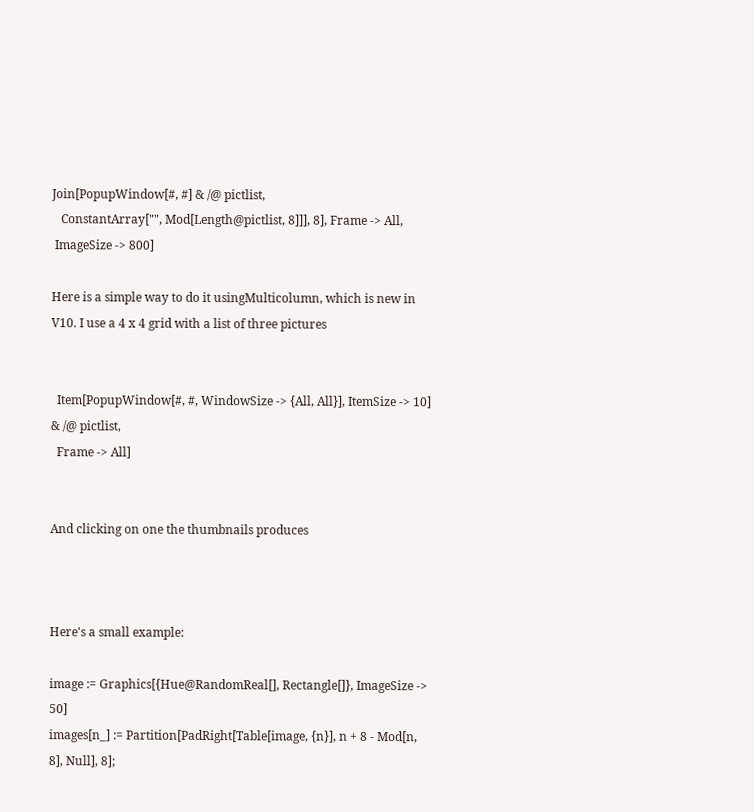Join[PopupWindow[#, #] & /@ pictlist,
   ConstantArray["", Mod[Length@pictlist, 8]]], 8], Frame -> All,
 ImageSize -> 800]

Here is a simple way to do it usingMulticolumn, which is new in V10. I use a 4 x 4 grid with a list of three pictures


  Item[PopupWindow[#, #, WindowSize -> {All, All}], ItemSize -> 10] & /@ pictlist,
  Frame -> All]


And clicking on one the thumbnails produces



Here's a small example:

image := Graphics[{Hue@RandomReal[], Rectangle[]}, ImageSize -> 50]
images[n_] := Partition[PadRight[Table[image, {n}], n + 8 - Mod[n, 8], Null], 8];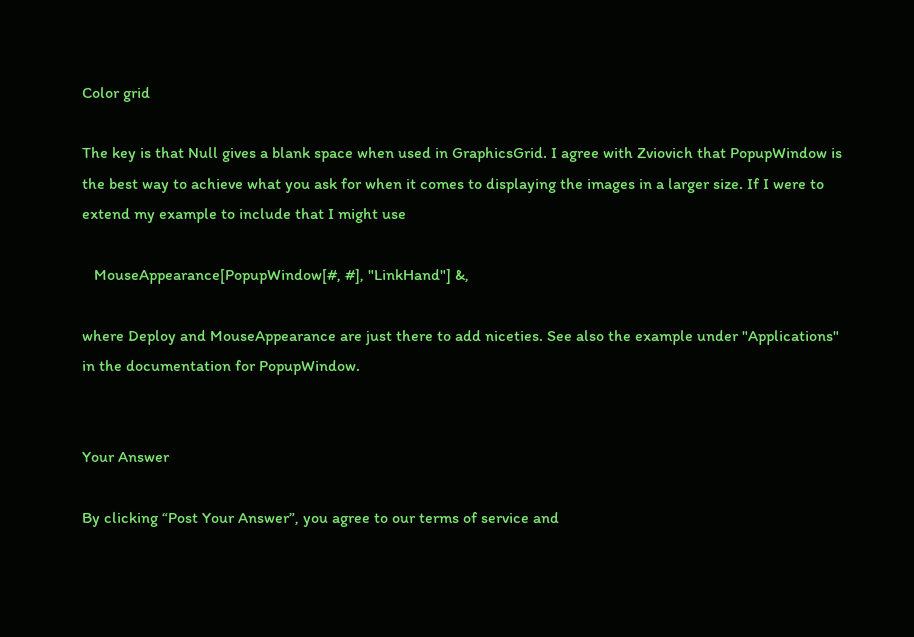Color grid

The key is that Null gives a blank space when used in GraphicsGrid. I agree with Zviovich that PopupWindow is the best way to achieve what you ask for when it comes to displaying the images in a larger size. If I were to extend my example to include that I might use

   MouseAppearance[PopupWindow[#, #], "LinkHand"] &,

where Deploy and MouseAppearance are just there to add niceties. See also the example under "Applications" in the documentation for PopupWindow.


Your Answer

By clicking “Post Your Answer”, you agree to our terms of service and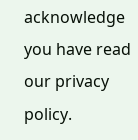acknowledge you have read our privacy policy.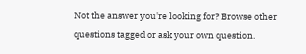Not the answer you're looking for? Browse other questions tagged or ask your own question.